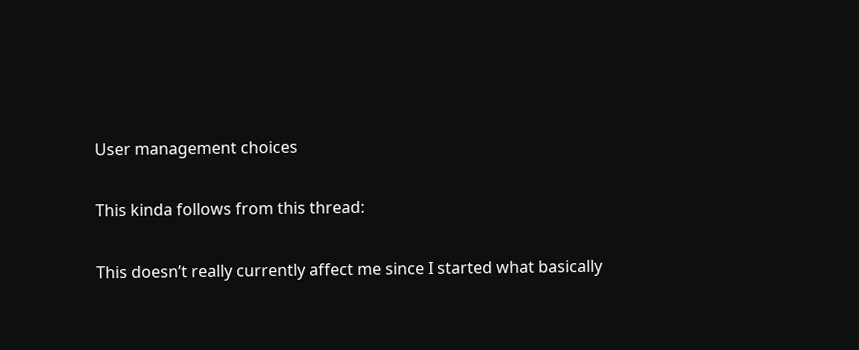User management choices

This kinda follows from this thread:

This doesn’t really currently affect me since I started what basically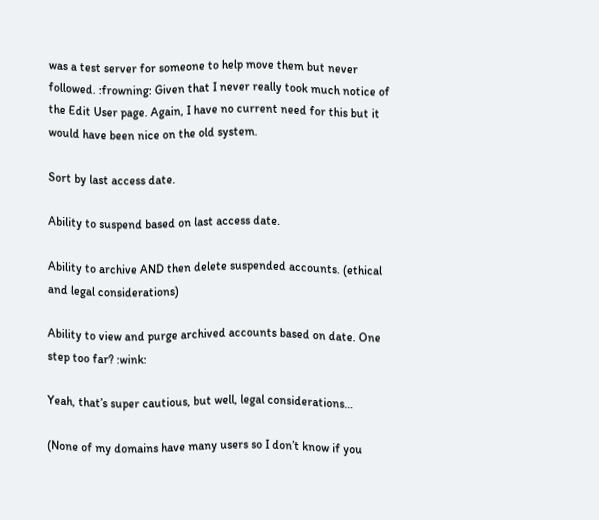was a test server for someone to help move them but never followed. :frowning: Given that I never really took much notice of the Edit User page. Again, I have no current need for this but it would have been nice on the old system.

Sort by last access date.

Ability to suspend based on last access date.

Ability to archive AND then delete suspended accounts. (ethical and legal considerations)

Ability to view and purge archived accounts based on date. One step too far? :wink:

Yeah, that’s super cautious, but well, legal considerations…

(None of my domains have many users so I don’t know if you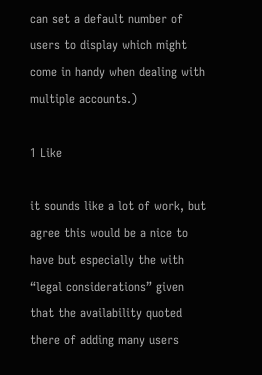can set a default number of users to display which might come in handy when dealing with multiple accounts.)

1 Like

it sounds like a lot of work, but agree this would be a nice to have but especially the with “legal considerations” given that the availability quoted there of adding many users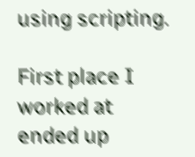using scripting.

First place I worked at ended up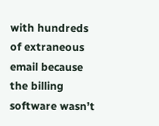with hundreds of extraneous email because the billing software wasn’t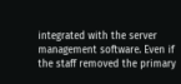integrated with the server management software. Even if the staff removed the primary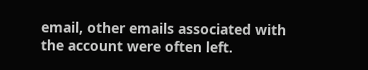email, other emails associated with the account were often left.